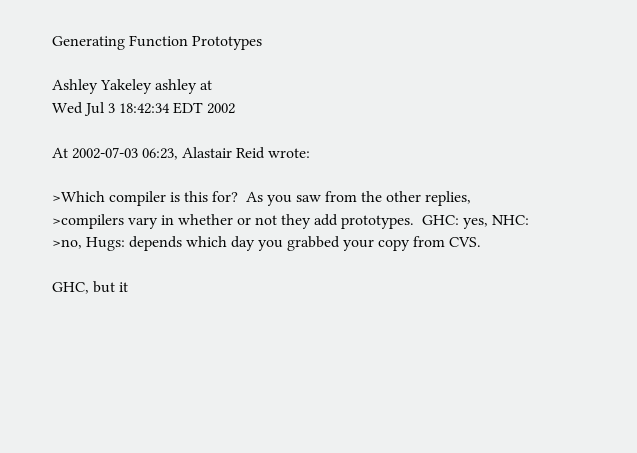Generating Function Prototypes

Ashley Yakeley ashley at
Wed Jul 3 18:42:34 EDT 2002

At 2002-07-03 06:23, Alastair Reid wrote:

>Which compiler is this for?  As you saw from the other replies,
>compilers vary in whether or not they add prototypes.  GHC: yes, NHC:
>no, Hugs: depends which day you grabbed your copy from CVS.

GHC, but it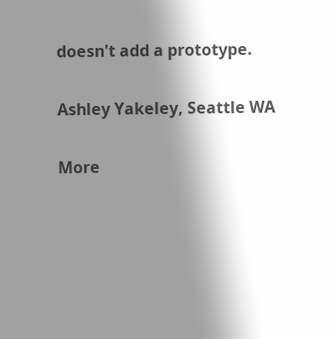doesn't add a prototype.

Ashley Yakeley, Seattle WA

More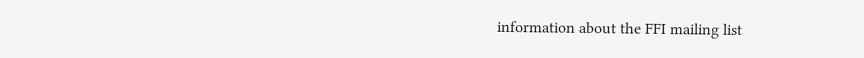information about the FFI mailing list